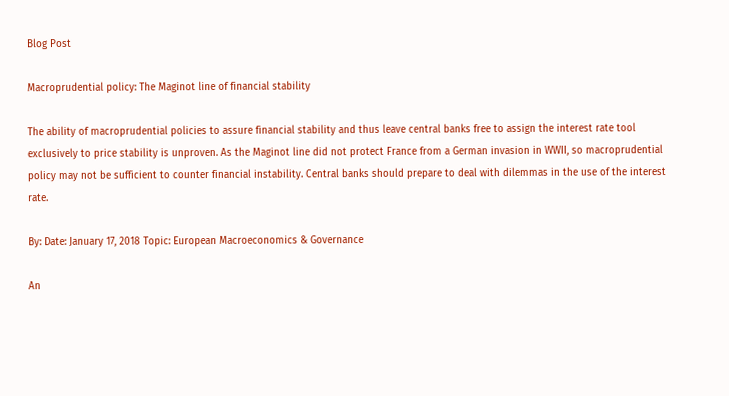Blog Post

Macroprudential policy: The Maginot line of financial stability

The ability of macroprudential policies to assure financial stability and thus leave central banks free to assign the interest rate tool exclusively to price stability is unproven. As the Maginot line did not protect France from a German invasion in WWII, so macroprudential policy may not be sufficient to counter financial instability. Central banks should prepare to deal with dilemmas in the use of the interest rate.

By: Date: January 17, 2018 Topic: European Macroeconomics & Governance

An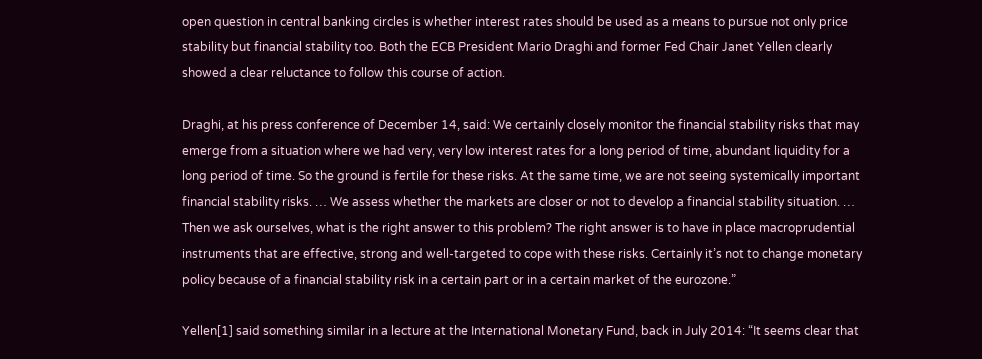open question in central banking circles is whether interest rates should be used as a means to pursue not only price stability but financial stability too. Both the ECB President Mario Draghi and former Fed Chair Janet Yellen clearly showed a clear reluctance to follow this course of action.

Draghi, at his press conference of December 14, said: We certainly closely monitor the financial stability risks that may emerge from a situation where we had very, very low interest rates for a long period of time, abundant liquidity for a long period of time. So the ground is fertile for these risks. At the same time, we are not seeing systemically important financial stability risks. … We assess whether the markets are closer or not to develop a financial stability situation. … Then we ask ourselves, what is the right answer to this problem? The right answer is to have in place macroprudential instruments that are effective, strong and well-targeted to cope with these risks. Certainly it’s not to change monetary policy because of a financial stability risk in a certain part or in a certain market of the eurozone.”

Yellen[1] said something similar in a lecture at the International Monetary Fund, back in July 2014: “It seems clear that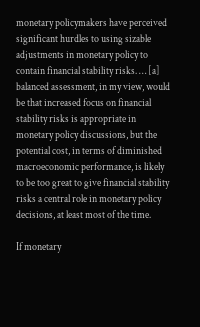monetary policymakers have perceived significant hurdles to using sizable adjustments in monetary policy to contain financial stability risks. … [a] balanced assessment, in my view, would be that increased focus on financial stability risks is appropriate in monetary policy discussions, but the potential cost, in terms of diminished macroeconomic performance, is likely to be too great to give financial stability risks a central role in monetary policy decisions, at least most of the time.

If monetary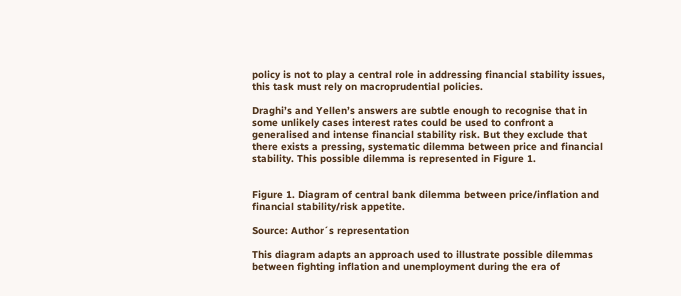policy is not to play a central role in addressing financial stability issues, this task must rely on macroprudential policies.

Draghi’s and Yellen’s answers are subtle enough to recognise that in some unlikely cases interest rates could be used to confront a generalised and intense financial stability risk. But they exclude that there exists a pressing, systematic dilemma between price and financial stability. This possible dilemma is represented in Figure 1.


Figure 1. Diagram of central bank dilemma between price/inflation and financial stability/risk appetite.

Source: Author´s representation

This diagram adapts an approach used to illustrate possible dilemmas between fighting inflation and unemployment during the era of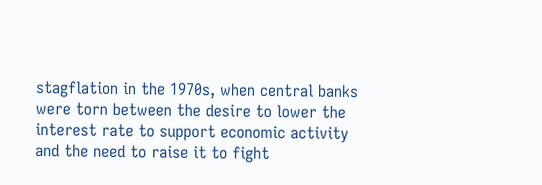stagflation in the 1970s, when central banks were torn between the desire to lower the interest rate to support economic activity and the need to raise it to fight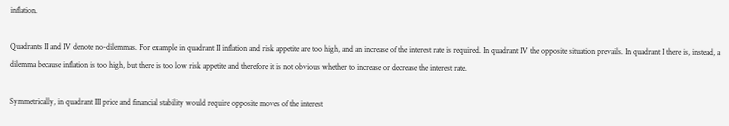inflation.

Quadrants II and IV denote no-dilemmas. For example in quadrant II inflation and risk appetite are too high, and an increase of the interest rate is required. In quadrant IV the opposite situation prevails. In quadrant I there is, instead, a dilemma because inflation is too high, but there is too low risk appetite and therefore it is not obvious whether to increase or decrease the interest rate.

Symmetrically, in quadrant III price and financial stability would require opposite moves of the interest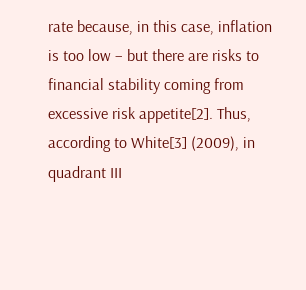rate because, in this case, inflation is too low – but there are risks to financial stability coming from excessive risk appetite[2]. Thus, according to White[3] (2009), in quadrant III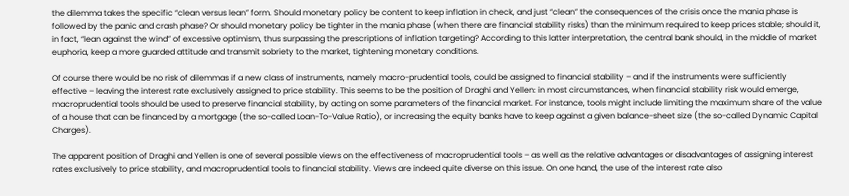the dilemma takes the specific “clean versus lean” form. Should monetary policy be content to keep inflation in check, and just “clean” the consequences of the crisis once the mania phase is followed by the panic and crash phase? Or should monetary policy be tighter in the mania phase (when there are financial stability risks) than the minimum required to keep prices stable; should it, in fact, “lean against the wind” of excessive optimism, thus surpassing the prescriptions of inflation targeting? According to this latter interpretation, the central bank should, in the middle of market euphoria, keep a more guarded attitude and transmit sobriety to the market, tightening monetary conditions.

Of course there would be no risk of dilemmas if a new class of instruments, namely macro-prudential tools, could be assigned to financial stability – and if the instruments were sufficiently effective – leaving the interest rate exclusively assigned to price stability. This seems to be the position of Draghi and Yellen: in most circumstances, when financial stability risk would emerge, macroprudential tools should be used to preserve financial stability, by acting on some parameters of the financial market. For instance, tools might include limiting the maximum share of the value of a house that can be financed by a mortgage (the so-called Loan-To-Value Ratio), or increasing the equity banks have to keep against a given balance-sheet size (the so-called Dynamic Capital Charges).

The apparent position of Draghi and Yellen is one of several possible views on the effectiveness of macroprudential tools – as well as the relative advantages or disadvantages of assigning interest rates exclusively to price stability, and macroprudential tools to financial stability. Views are indeed quite diverse on this issue. On one hand, the use of the interest rate also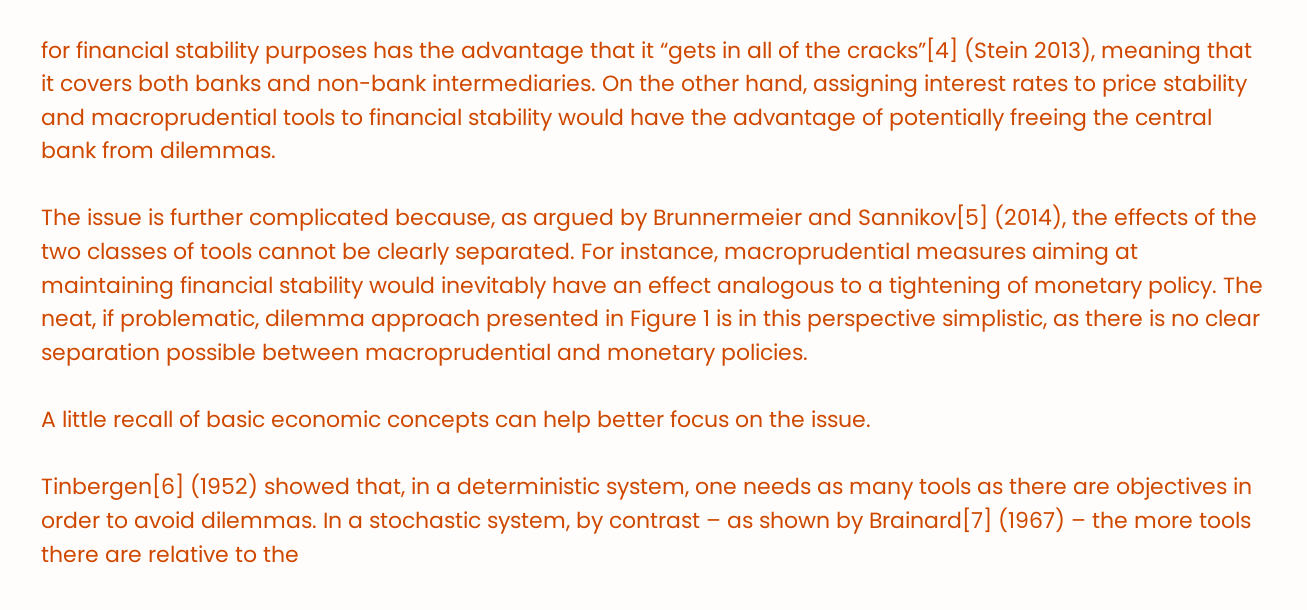for financial stability purposes has the advantage that it “gets in all of the cracks”[4] (Stein 2013), meaning that it covers both banks and non-bank intermediaries. On the other hand, assigning interest rates to price stability and macroprudential tools to financial stability would have the advantage of potentially freeing the central bank from dilemmas.

The issue is further complicated because, as argued by Brunnermeier and Sannikov[5] (2014), the effects of the two classes of tools cannot be clearly separated. For instance, macroprudential measures aiming at maintaining financial stability would inevitably have an effect analogous to a tightening of monetary policy. The neat, if problematic, dilemma approach presented in Figure 1 is in this perspective simplistic, as there is no clear separation possible between macroprudential and monetary policies.

A little recall of basic economic concepts can help better focus on the issue.

Tinbergen[6] (1952) showed that, in a deterministic system, one needs as many tools as there are objectives in order to avoid dilemmas. In a stochastic system, by contrast – as shown by Brainard[7] (1967) – the more tools there are relative to the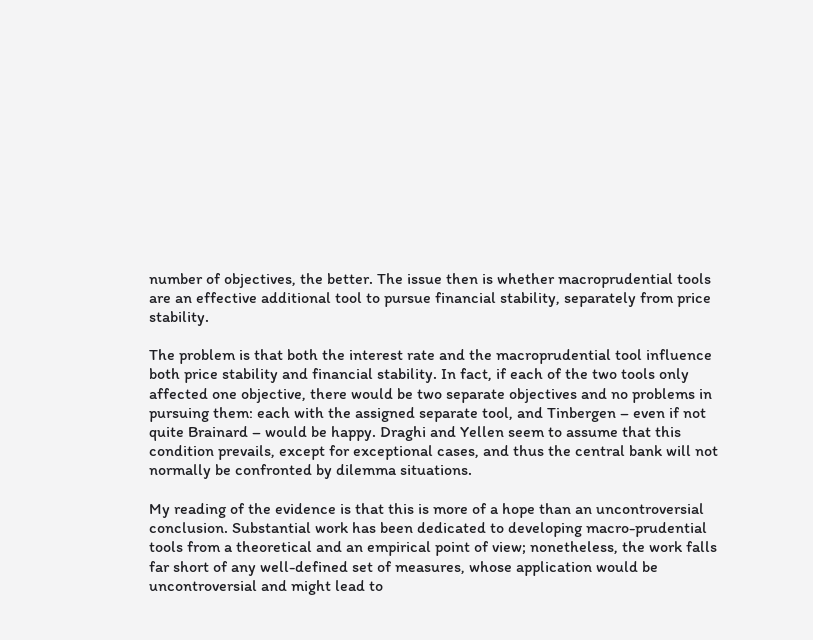number of objectives, the better. The issue then is whether macroprudential tools are an effective additional tool to pursue financial stability, separately from price stability.

The problem is that both the interest rate and the macroprudential tool influence both price stability and financial stability. In fact, if each of the two tools only affected one objective, there would be two separate objectives and no problems in pursuing them: each with the assigned separate tool, and Tinbergen – even if not quite Brainard – would be happy. Draghi and Yellen seem to assume that this condition prevails, except for exceptional cases, and thus the central bank will not normally be confronted by dilemma situations.

My reading of the evidence is that this is more of a hope than an uncontroversial conclusion. Substantial work has been dedicated to developing macro-prudential tools from a theoretical and an empirical point of view; nonetheless, the work falls far short of any well-defined set of measures, whose application would be uncontroversial and might lead to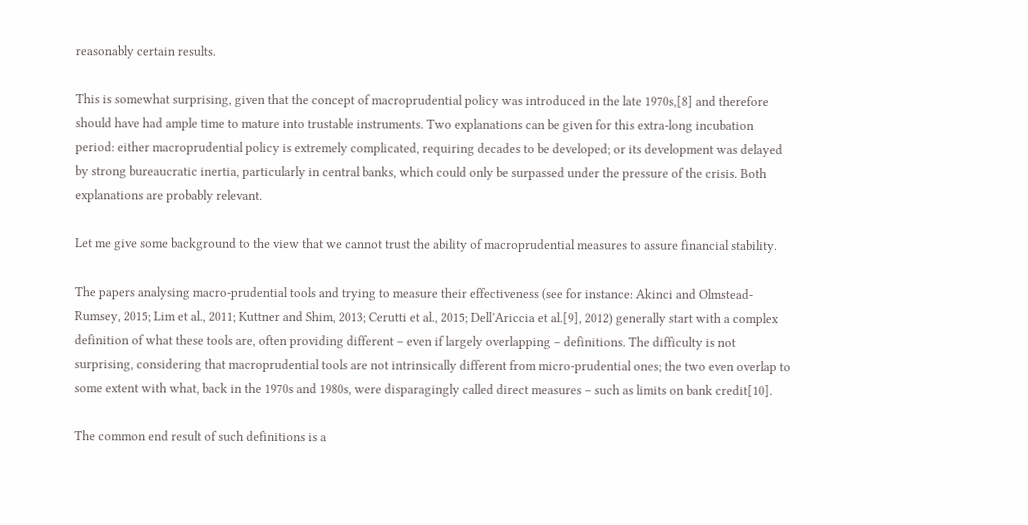reasonably certain results.

This is somewhat surprising, given that the concept of macroprudential policy was introduced in the late 1970s,[8] and therefore should have had ample time to mature into trustable instruments. Two explanations can be given for this extra-long incubation period: either macroprudential policy is extremely complicated, requiring decades to be developed; or its development was delayed by strong bureaucratic inertia, particularly in central banks, which could only be surpassed under the pressure of the crisis. Both explanations are probably relevant.

Let me give some background to the view that we cannot trust the ability of macroprudential measures to assure financial stability.

The papers analysing macro-prudential tools and trying to measure their effectiveness (see for instance: Akinci and Olmstead-Rumsey, 2015; Lim et al., 2011; Kuttner and Shim, 2013; Cerutti et al., 2015; Dell’Ariccia et al.[9], 2012) generally start with a complex definition of what these tools are, often providing different – even if largely overlapping – definitions. The difficulty is not surprising, considering that macroprudential tools are not intrinsically different from micro-prudential ones; the two even overlap to some extent with what, back in the 1970s and 1980s, were disparagingly called direct measures – such as limits on bank credit[10].

The common end result of such definitions is a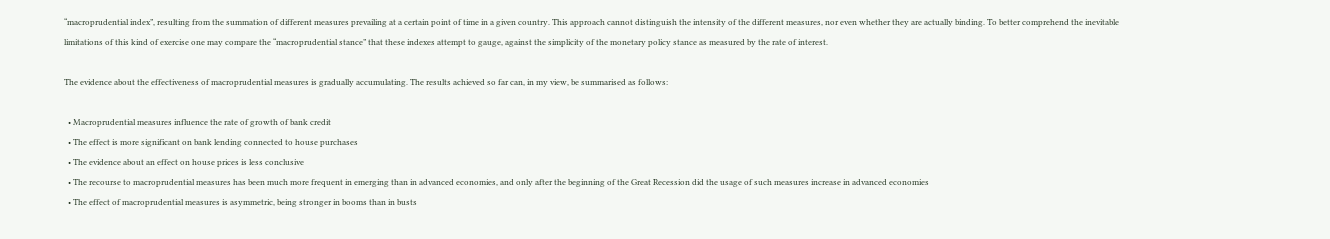“macroprudential index”, resulting from the summation of different measures prevailing at a certain point of time in a given country. This approach cannot distinguish the intensity of the different measures, nor even whether they are actually binding. To better comprehend the inevitable limitations of this kind of exercise one may compare the “macroprudential stance” that these indexes attempt to gauge, against the simplicity of the monetary policy stance as measured by the rate of interest.

The evidence about the effectiveness of macroprudential measures is gradually accumulating. The results achieved so far can, in my view, be summarised as follows:

  • Macroprudential measures influence the rate of growth of bank credit
  • The effect is more significant on bank lending connected to house purchases
  • The evidence about an effect on house prices is less conclusive
  • The recourse to macroprudential measures has been much more frequent in emerging than in advanced economies, and only after the beginning of the Great Recession did the usage of such measures increase in advanced economies
  • The effect of macroprudential measures is asymmetric, being stronger in booms than in busts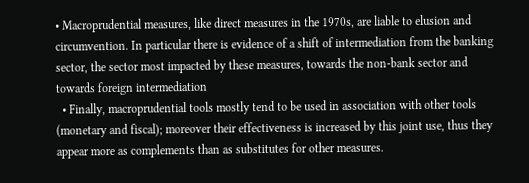• Macroprudential measures, like direct measures in the 1970s, are liable to elusion and circumvention. In particular there is evidence of a shift of intermediation from the banking sector, the sector most impacted by these measures, towards the non-bank sector and towards foreign intermediation
  • Finally, macroprudential tools mostly tend to be used in association with other tools (monetary and fiscal); moreover their effectiveness is increased by this joint use, thus they appear more as complements than as substitutes for other measures.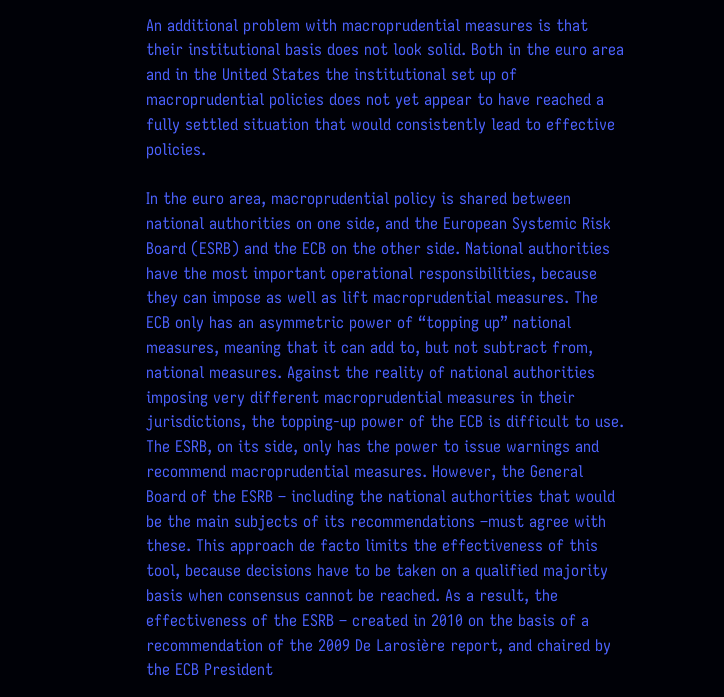An additional problem with macroprudential measures is that their institutional basis does not look solid. Both in the euro area and in the United States the institutional set up of macroprudential policies does not yet appear to have reached a fully settled situation that would consistently lead to effective policies.

In the euro area, macroprudential policy is shared between national authorities on one side, and the European Systemic Risk Board (ESRB) and the ECB on the other side. National authorities have the most important operational responsibilities, because they can impose as well as lift macroprudential measures. The ECB only has an asymmetric power of “topping up” national measures, meaning that it can add to, but not subtract from, national measures. Against the reality of national authorities imposing very different macroprudential measures in their jurisdictions, the topping-up power of the ECB is difficult to use. The ESRB, on its side, only has the power to issue warnings and recommend macroprudential measures. However, the General Board of the ESRB – including the national authorities that would be the main subjects of its recommendations –must agree with these. This approach de facto limits the effectiveness of this tool, because decisions have to be taken on a qualified majority basis when consensus cannot be reached. As a result, the effectiveness of the ESRB – created in 2010 on the basis of a recommendation of the 2009 De Larosière report, and chaired by the ECB President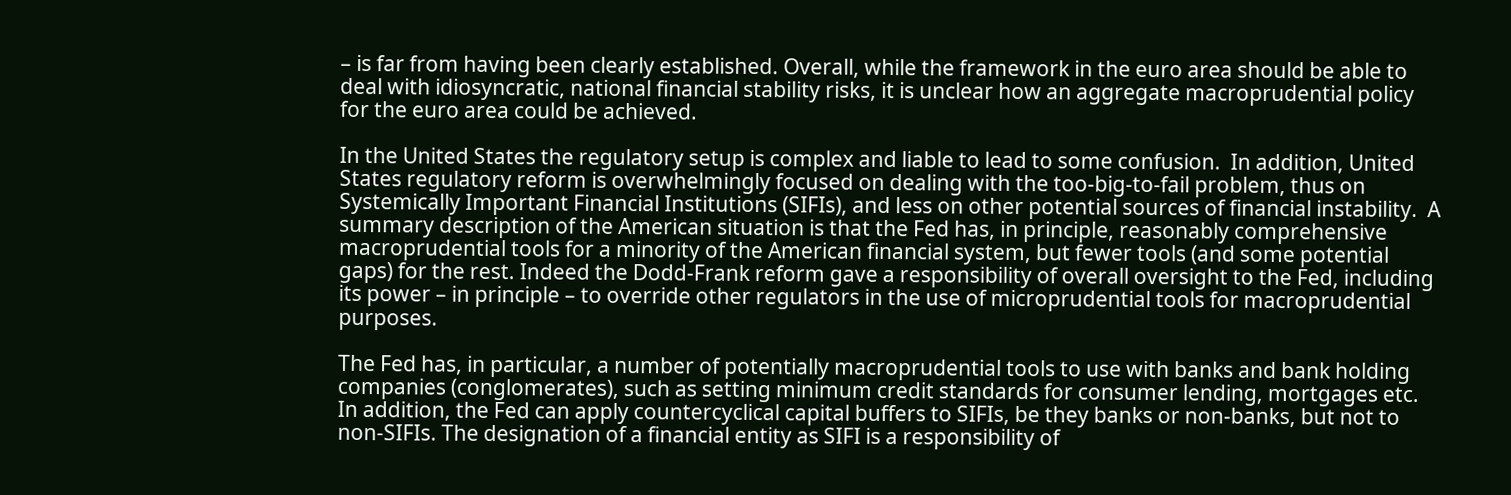– is far from having been clearly established. Overall, while the framework in the euro area should be able to deal with idiosyncratic, national financial stability risks, it is unclear how an aggregate macroprudential policy for the euro area could be achieved.

In the United States the regulatory setup is complex and liable to lead to some confusion.  In addition, United States regulatory reform is overwhelmingly focused on dealing with the too-big-to-fail problem, thus on Systemically Important Financial Institutions (SIFIs), and less on other potential sources of financial instability.  A summary description of the American situation is that the Fed has, in principle, reasonably comprehensive macroprudential tools for a minority of the American financial system, but fewer tools (and some potential gaps) for the rest. Indeed the Dodd-Frank reform gave a responsibility of overall oversight to the Fed, including its power – in principle – to override other regulators in the use of microprudential tools for macroprudential purposes.

The Fed has, in particular, a number of potentially macroprudential tools to use with banks and bank holding companies (conglomerates), such as setting minimum credit standards for consumer lending, mortgages etc.  In addition, the Fed can apply countercyclical capital buffers to SIFIs, be they banks or non-banks, but not to non-SIFIs. The designation of a financial entity as SIFI is a responsibility of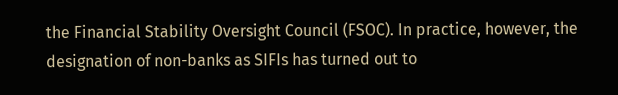the Financial Stability Oversight Council (FSOC). In practice, however, the designation of non-banks as SIFIs has turned out to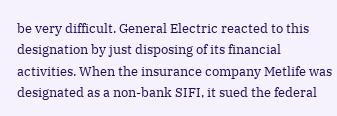be very difficult. General Electric reacted to this designation by just disposing of its financial activities. When the insurance company Metlife was designated as a non-bank SIFI, it sued the federal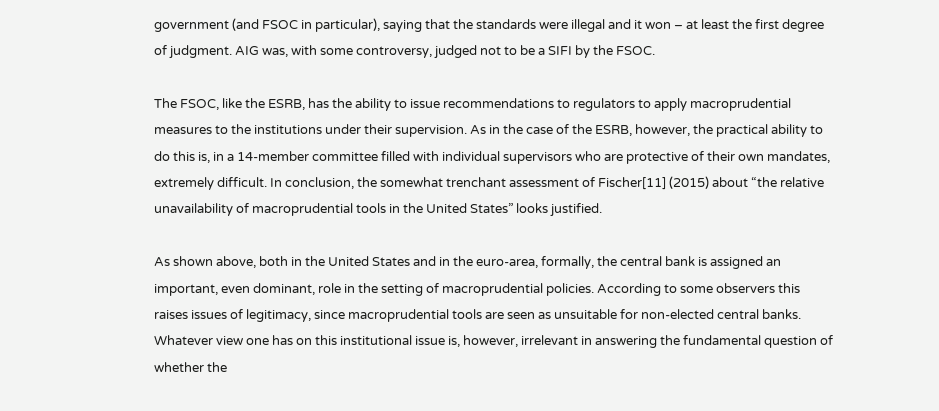government (and FSOC in particular), saying that the standards were illegal and it won – at least the first degree of judgment. AIG was, with some controversy, judged not to be a SIFI by the FSOC.

The FSOC, like the ESRB, has the ability to issue recommendations to regulators to apply macroprudential measures to the institutions under their supervision. As in the case of the ESRB, however, the practical ability to do this is, in a 14-member committee filled with individual supervisors who are protective of their own mandates, extremely difficult. In conclusion, the somewhat trenchant assessment of Fischer[11] (2015) about “the relative unavailability of macroprudential tools in the United States” looks justified.

As shown above, both in the United States and in the euro-area, formally, the central bank is assigned an important, even dominant, role in the setting of macroprudential policies. According to some observers this raises issues of legitimacy, since macroprudential tools are seen as unsuitable for non-elected central banks. Whatever view one has on this institutional issue is, however, irrelevant in answering the fundamental question of whether the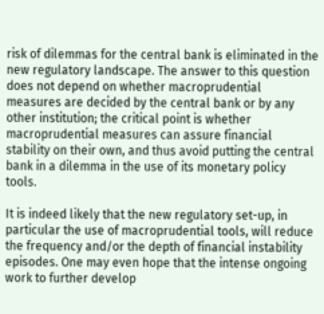risk of dilemmas for the central bank is eliminated in the new regulatory landscape. The answer to this question does not depend on whether macroprudential measures are decided by the central bank or by any other institution; the critical point is whether macroprudential measures can assure financial stability on their own, and thus avoid putting the central bank in a dilemma in the use of its monetary policy tools.

It is indeed likely that the new regulatory set-up, in particular the use of macroprudential tools, will reduce the frequency and/or the depth of financial instability episodes. One may even hope that the intense ongoing work to further develop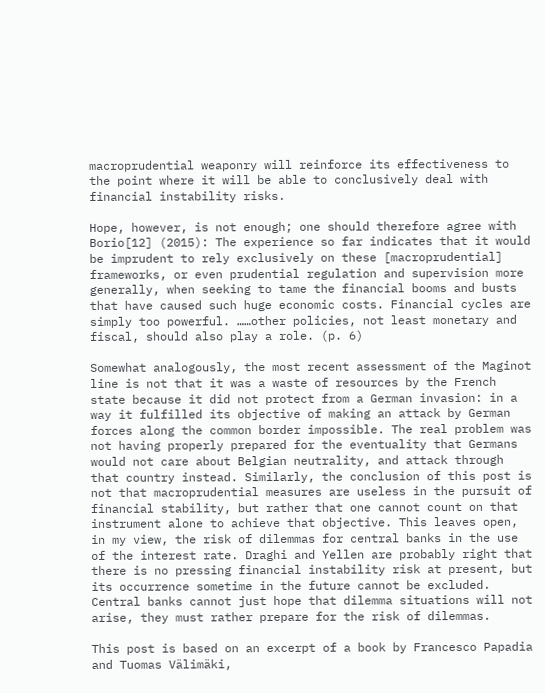macroprudential weaponry will reinforce its effectiveness to the point where it will be able to conclusively deal with financial instability risks.

Hope, however, is not enough; one should therefore agree with Borio[12] (2015): The experience so far indicates that it would be imprudent to rely exclusively on these [macroprudential] frameworks, or even prudential regulation and supervision more generally, when seeking to tame the financial booms and busts that have caused such huge economic costs. Financial cycles are simply too powerful. ……other policies, not least monetary and fiscal, should also play a role. (p. 6)

Somewhat analogously, the most recent assessment of the Maginot line is not that it was a waste of resources by the French state because it did not protect from a German invasion: in a way it fulfilled its objective of making an attack by German forces along the common border impossible. The real problem was not having properly prepared for the eventuality that Germans would not care about Belgian neutrality, and attack through that country instead. Similarly, the conclusion of this post is not that macroprudential measures are useless in the pursuit of financial stability, but rather that one cannot count on that instrument alone to achieve that objective. This leaves open, in my view, the risk of dilemmas for central banks in the use of the interest rate. Draghi and Yellen are probably right that there is no pressing financial instability risk at present, but its occurrence sometime in the future cannot be excluded. Central banks cannot just hope that dilemma situations will not arise, they must rather prepare for the risk of dilemmas.

This post is based on an excerpt of a book by Francesco Papadia and Tuomas Välimäki,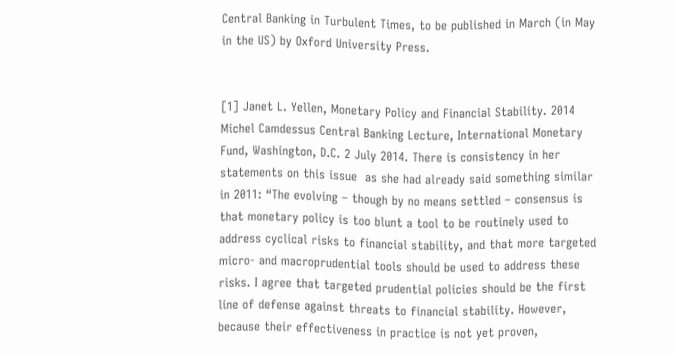Central Banking in Turbulent Times, to be published in March (in May in the US) by Oxford University Press.


[1] Janet L. Yellen, Monetary Policy and Financial Stability. 2014 Michel Camdessus Central Banking Lecture, International Monetary Fund, Washington, D.C. 2 July 2014. There is consistency in her statements on this issue  as she had already said something similar in 2011: “The evolving – though by no means settled – consensus is that monetary policy is too blunt a tool to be routinely used to address cyclical risks to financial stability, and that more targeted micro- and macroprudential tools should be used to address these risks. I agree that targeted prudential policies should be the first line of defense against threats to financial stability. However, because their effectiveness in practice is not yet proven,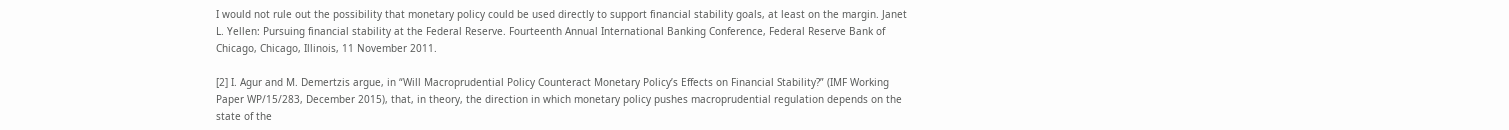I would not rule out the possibility that monetary policy could be used directly to support financial stability goals, at least on the margin. Janet L. Yellen: Pursuing financial stability at the Federal Reserve. Fourteenth Annual International Banking Conference, Federal Reserve Bank of Chicago, Chicago, Illinois, 11 November 2011.

[2] I. Agur and M. Demertzis argue, in “Will Macroprudential Policy Counteract Monetary Policy’s Effects on Financial Stability?” (IMF Working Paper WP/15/283, December 2015), that, in theory, the direction in which monetary policy pushes macroprudential regulation depends on the state of the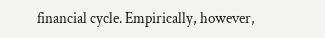financial cycle. Empirically, however,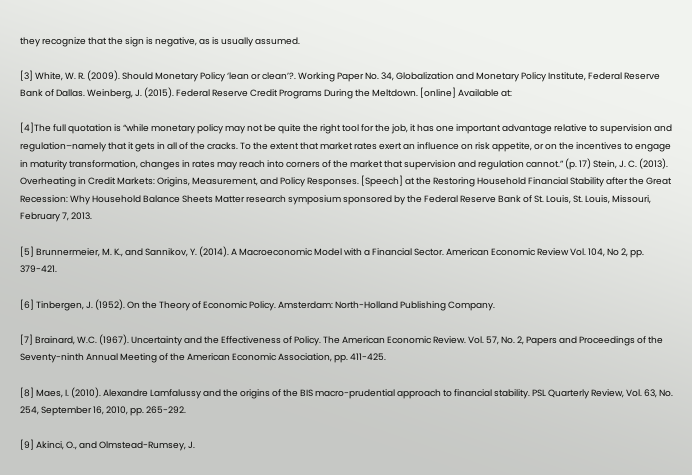they recognize that the sign is negative, as is usually assumed.

[3] White, W. R. (2009). Should Monetary Policy ‘lean or clean’?. Working Paper No. 34, Globalization and Monetary Policy Institute, Federal Reserve Bank of Dallas. Weinberg, J. (2015). Federal Reserve Credit Programs During the Meltdown. [online] Available at:

[4]The full quotation is “while monetary policy may not be quite the right tool for the job, it has one important advantage relative to supervision and regulation–namely that it gets in all of the cracks. To the extent that market rates exert an influence on risk appetite, or on the incentives to engage in maturity transformation, changes in rates may reach into corners of the market that supervision and regulation cannot.” (p. 17) Stein, J. C. (2013). Overheating in Credit Markets: Origins, Measurement, and Policy Responses. [Speech] at the Restoring Household Financial Stability after the Great Recession: Why Household Balance Sheets Matter research symposium sponsored by the Federal Reserve Bank of St. Louis, St. Louis, Missouri, February 7, 2013.

[5] Brunnermeier, M. K., and Sannikov, Y. (2014). A Macroeconomic Model with a Financial Sector. American Economic Review Vol. 104, No 2, pp. 379-421.

[6] Tinbergen, J. (1952). On the Theory of Economic Policy. Amsterdam: North-Holland Publishing Company.

[7] Brainard, W.C. (1967). Uncertainty and the Effectiveness of Policy. The American Economic Review. Vol. 57, No. 2, Papers and Proceedings of the Seventy-ninth Annual Meeting of the American Economic Association, pp. 411-425.

[8] Maes, I. (2010). Alexandre Lamfalussy and the origins of the BIS macro-prudential approach to financial stability. PSL Quarterly Review, Vol. 63, No. 254, September 16, 2010, pp. 265-292.

[9] Akinci, O., and Olmstead-Rumsey, J.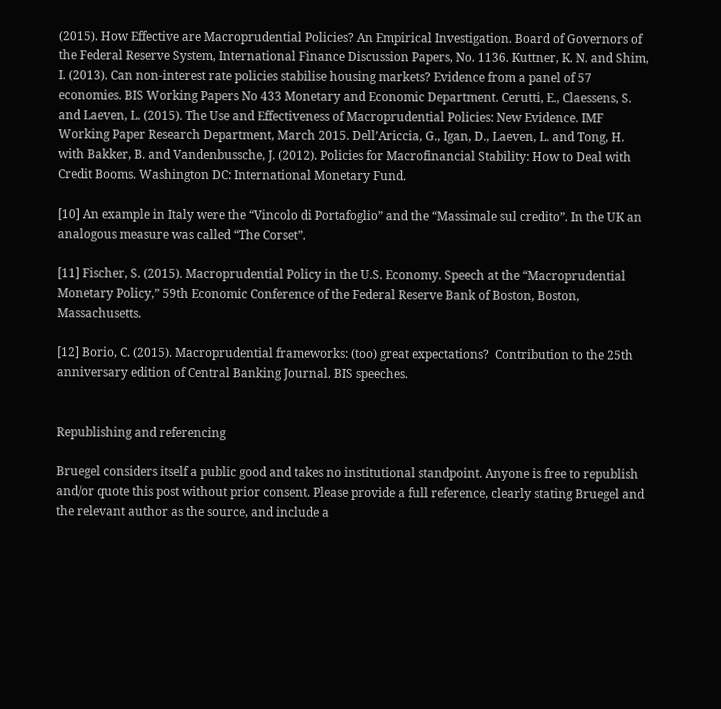(2015). How Effective are Macroprudential Policies? An Empirical Investigation. Board of Governors of the Federal Reserve System, International Finance Discussion Papers, No. 1136. Kuttner, K. N. and Shim, I. (2013). Can non-interest rate policies stabilise housing markets? Evidence from a panel of 57 economies. BIS Working Papers No 433 Monetary and Economic Department. Cerutti, E., Claessens, S. and Laeven, L. (2015). The Use and Effectiveness of Macroprudential Policies: New Evidence. IMF Working Paper Research Department, March 2015. Dell’Ariccia, G., Igan, D., Laeven, L. and Tong, H.  with Bakker, B. and Vandenbussche, J. (2012). Policies for Macrofinancial Stability: How to Deal with Credit Booms. Washington DC: International Monetary Fund.

[10] An example in Italy were the “Vincolo di Portafoglio” and the “Massimale sul credito”. In the UK an analogous measure was called “The Corset”.

[11] Fischer, S. (2015). Macroprudential Policy in the U.S. Economy. Speech at the “Macroprudential Monetary Policy,” 59th Economic Conference of the Federal Reserve Bank of Boston, Boston, Massachusetts.

[12] Borio, C. (2015). Macroprudential frameworks: (too) great expectations?  Contribution to the 25th anniversary edition of Central Banking Journal. BIS speeches.


Republishing and referencing

Bruegel considers itself a public good and takes no institutional standpoint. Anyone is free to republish and/or quote this post without prior consent. Please provide a full reference, clearly stating Bruegel and the relevant author as the source, and include a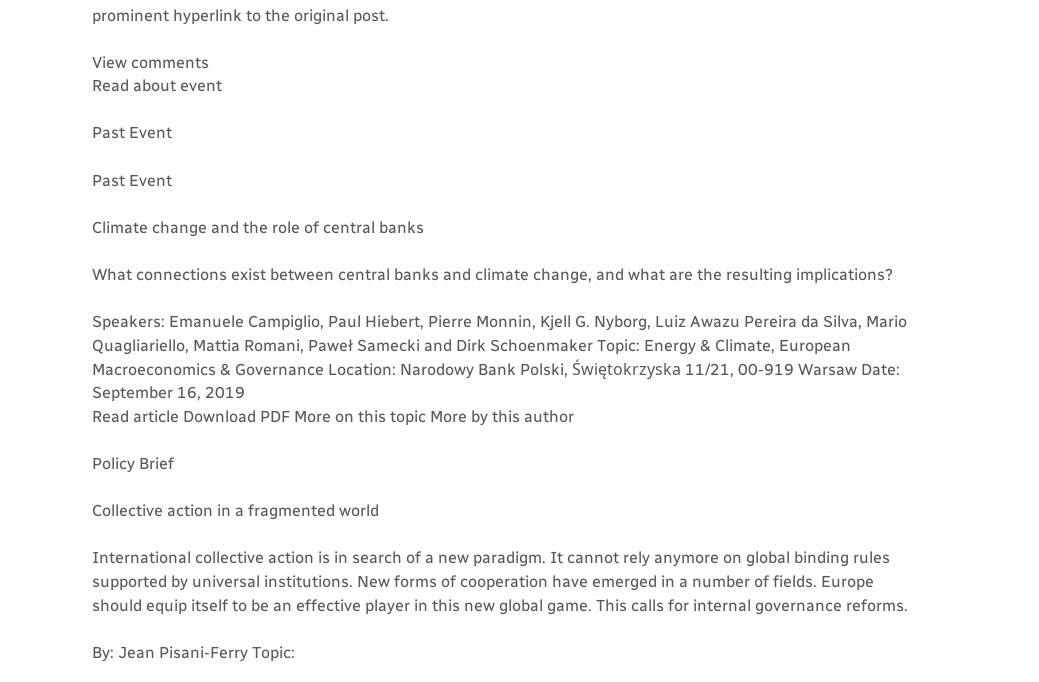prominent hyperlink to the original post.

View comments
Read about event

Past Event

Past Event

Climate change and the role of central banks

What connections exist between central banks and climate change, and what are the resulting implications?

Speakers: Emanuele Campiglio, Paul Hiebert, Pierre Monnin, Kjell G. Nyborg, Luiz Awazu Pereira da Silva, Mario Quagliariello, Mattia Romani, Paweł Samecki and Dirk Schoenmaker Topic: Energy & Climate, European Macroeconomics & Governance Location: Narodowy Bank Polski, Świętokrzyska 11/21, 00-919 Warsaw Date: September 16, 2019
Read article Download PDF More on this topic More by this author

Policy Brief

Collective action in a fragmented world

International collective action is in search of a new paradigm. It cannot rely anymore on global binding rules supported by universal institutions. New forms of cooperation have emerged in a number of fields. Europe should equip itself to be an effective player in this new global game. This calls for internal governance reforms.

By: Jean Pisani-Ferry Topic: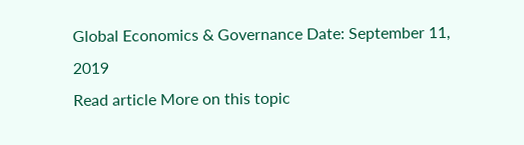Global Economics & Governance Date: September 11, 2019
Read article More on this topic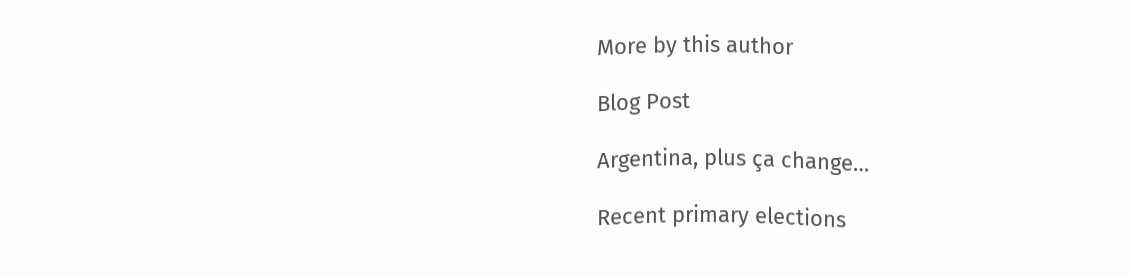More by this author

Blog Post

Argentina, plus ça change…

Recent primary elections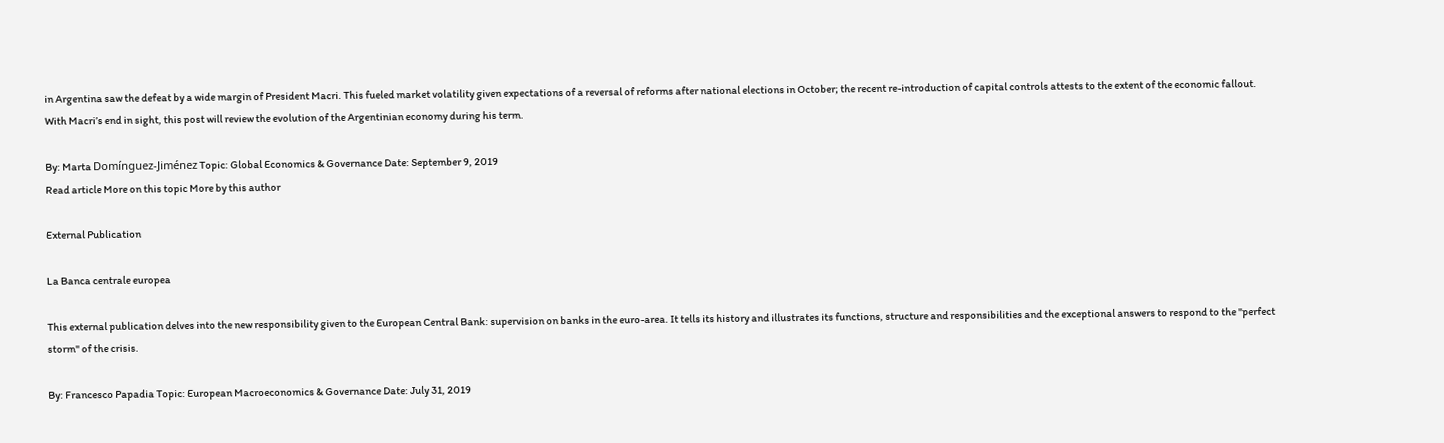in Argentina saw the defeat by a wide margin of President Macri. This fueled market volatility given expectations of a reversal of reforms after national elections in October; the recent re-introduction of capital controls attests to the extent of the economic fallout. With Macri’s end in sight, this post will review the evolution of the Argentinian economy during his term.

By: Marta Domínguez-Jiménez Topic: Global Economics & Governance Date: September 9, 2019
Read article More on this topic More by this author

External Publication

La Banca centrale europea

This external publication delves into the new responsibility given to the European Central Bank: supervision on banks in the euro-area. It tells its history and illustrates its functions, structure and responsibilities and the exceptional answers to respond to the "perfect storm" of the crisis.

By: Francesco Papadia Topic: European Macroeconomics & Governance Date: July 31, 2019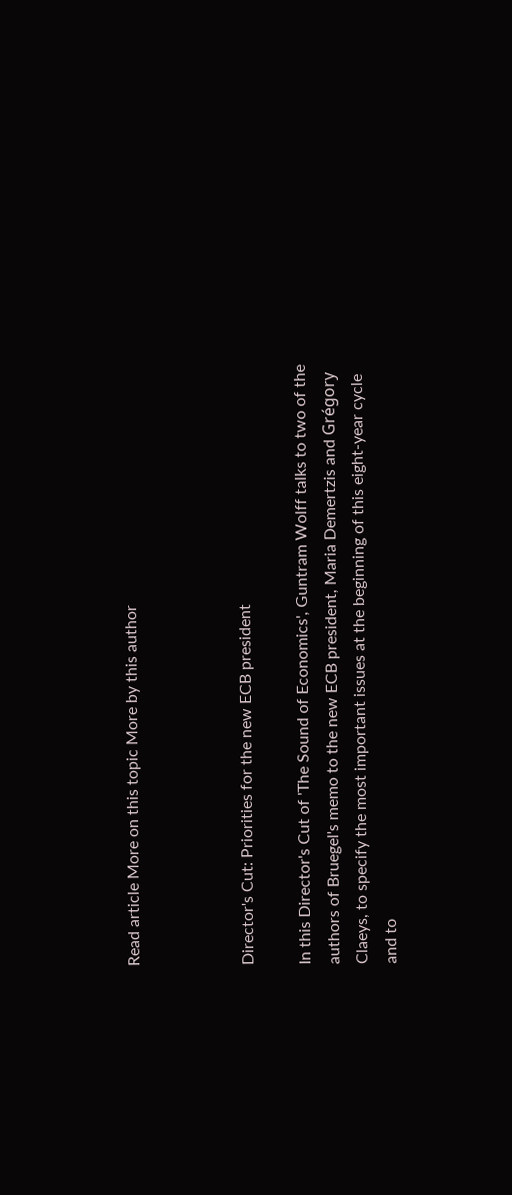Read article More on this topic More by this author



Director's Cut: Priorities for the new ECB president

In this Director's Cut of 'The Sound of Economics', Guntram Wolff talks to two of the authors of Bruegel's memo to the new ECB president, Maria Demertzis and Grégory Claeys, to specify the most important issues at the beginning of this eight-year cycle and to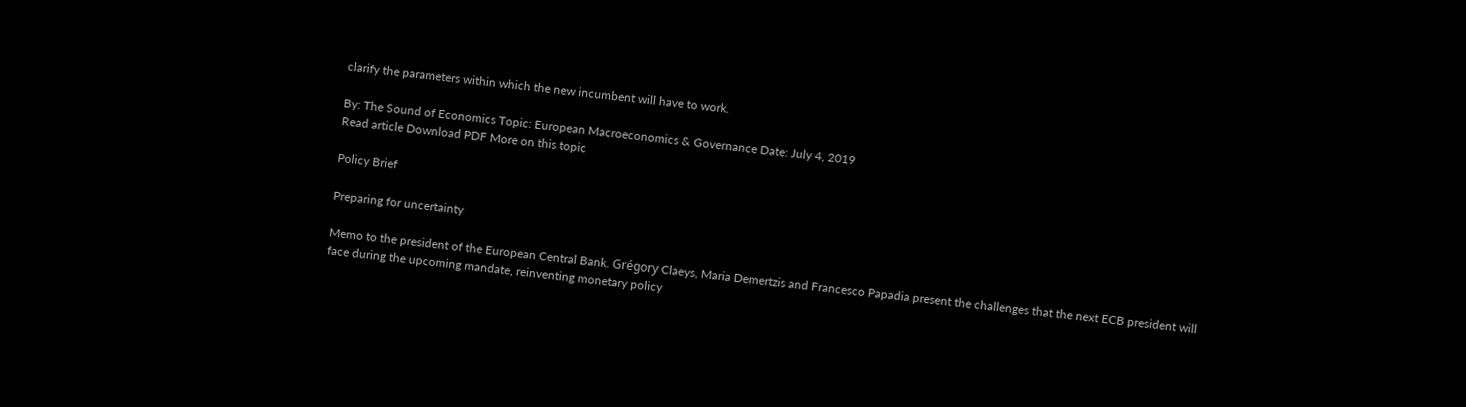clarify the parameters within which the new incumbent will have to work.

By: The Sound of Economics Topic: European Macroeconomics & Governance Date: July 4, 2019
Read article Download PDF More on this topic

Policy Brief

Preparing for uncertainty

Memo to the president of the European Central Bank. Grégory Claeys, Maria Demertzis and Francesco Papadia present the challenges that the next ECB president will face during the upcoming mandate, reinventing monetary policy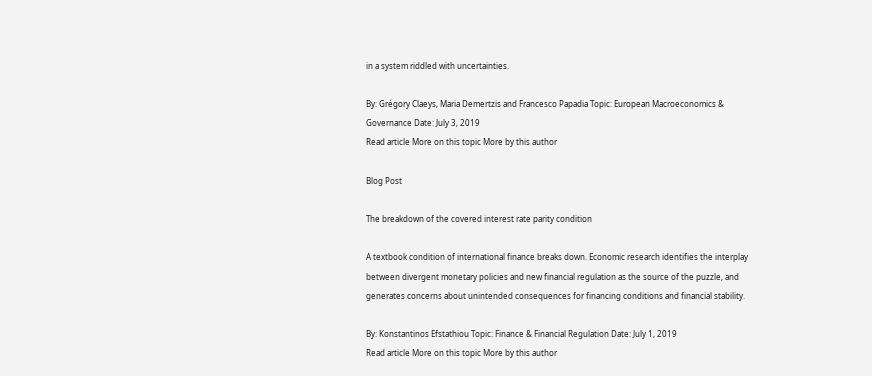in a system riddled with uncertainties.

By: Grégory Claeys, Maria Demertzis and Francesco Papadia Topic: European Macroeconomics & Governance Date: July 3, 2019
Read article More on this topic More by this author

Blog Post

The breakdown of the covered interest rate parity condition

A textbook condition of international finance breaks down. Economic research identifies the interplay between divergent monetary policies and new financial regulation as the source of the puzzle, and generates concerns about unintended consequences for financing conditions and financial stability.

By: Konstantinos Efstathiou Topic: Finance & Financial Regulation Date: July 1, 2019
Read article More on this topic More by this author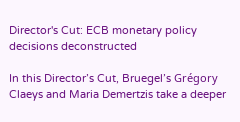Director's Cut: ECB monetary policy decisions deconstructed

In this Director’s Cut, Bruegel’s Grégory Claeys and Maria Demertzis take a deeper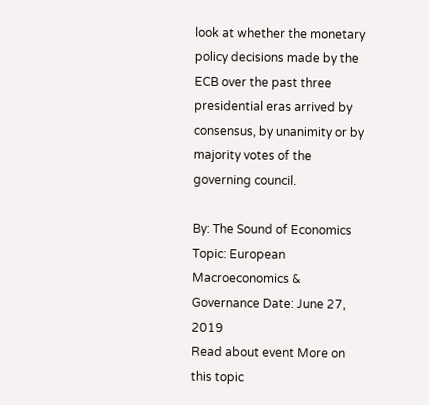look at whether the monetary policy decisions made by the ECB over the past three presidential eras arrived by consensus, by unanimity or by majority votes of the governing council.

By: The Sound of Economics Topic: European Macroeconomics & Governance Date: June 27, 2019
Read about event More on this topic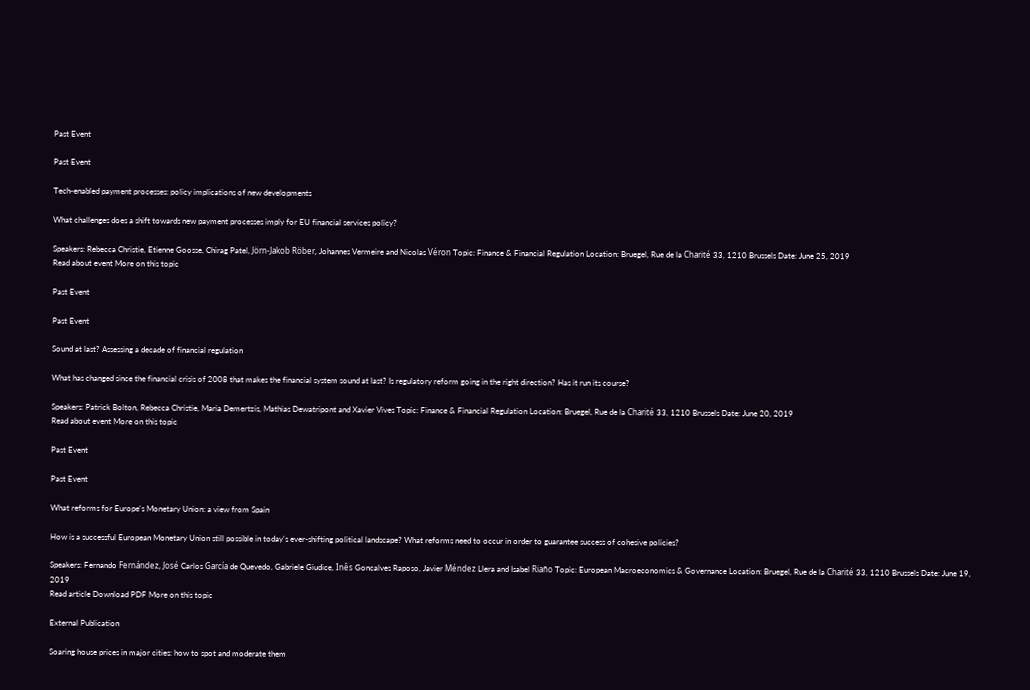Past Event

Past Event

Tech-enabled payment processes: policy implications of new developments

What challenges does a shift towards new payment processes imply for EU financial services policy?

Speakers: Rebecca Christie, Etienne Goosse, Chirag Patel, Jörn-Jakob Röber, Johannes Vermeire and Nicolas Véron Topic: Finance & Financial Regulation Location: Bruegel, Rue de la Charité 33, 1210 Brussels Date: June 25, 2019
Read about event More on this topic

Past Event

Past Event

Sound at last? Assessing a decade of financial regulation

What has changed since the financial crisis of 2008 that makes the financial system sound at last? Is regulatory reform going in the right direction? Has it run its course?

Speakers: Patrick Bolton, Rebecca Christie, Maria Demertzis, Mathias Dewatripont and Xavier Vives Topic: Finance & Financial Regulation Location: Bruegel, Rue de la Charité 33, 1210 Brussels Date: June 20, 2019
Read about event More on this topic

Past Event

Past Event

What reforms for Europe's Monetary Union: a view from Spain

How is a successful European Monetary Union still possible in today's ever-shifting political landscape? What reforms need to occur in order to guarantee success of cohesive policies?

Speakers: Fernando Fernández, José Carlos García de Quevedo, Gabriele Giudice, Inês Goncalves Raposo, Javier Méndez Llera and Isabel Riaño Topic: European Macroeconomics & Governance Location: Bruegel, Rue de la Charité 33, 1210 Brussels Date: June 19, 2019
Read article Download PDF More on this topic

External Publication

Soaring house prices in major cities: how to spot and moderate them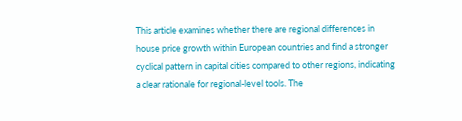This article examines whether there are regional differences in house price growth within European countries and find a stronger cyclical pattern in capital cities compared to other regions, indicating a clear rationale for regional-level tools. The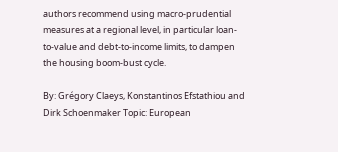authors recommend using macro-prudential measures at a regional level, in particular loan-to-value and debt-to-income limits, to dampen the housing boom-bust cycle.

By: Grégory Claeys, Konstantinos Efstathiou and Dirk Schoenmaker Topic: European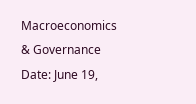Macroeconomics & Governance Date: June 19,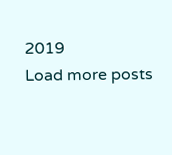2019
Load more posts